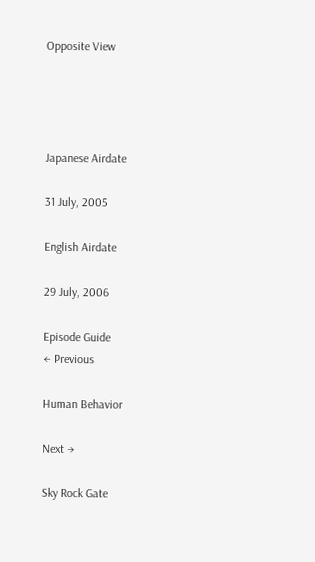Opposite View




Japanese Airdate

31 July, 2005

English Airdate

29 July, 2006

Episode Guide
← Previous

Human Behavior

Next →

Sky Rock Gate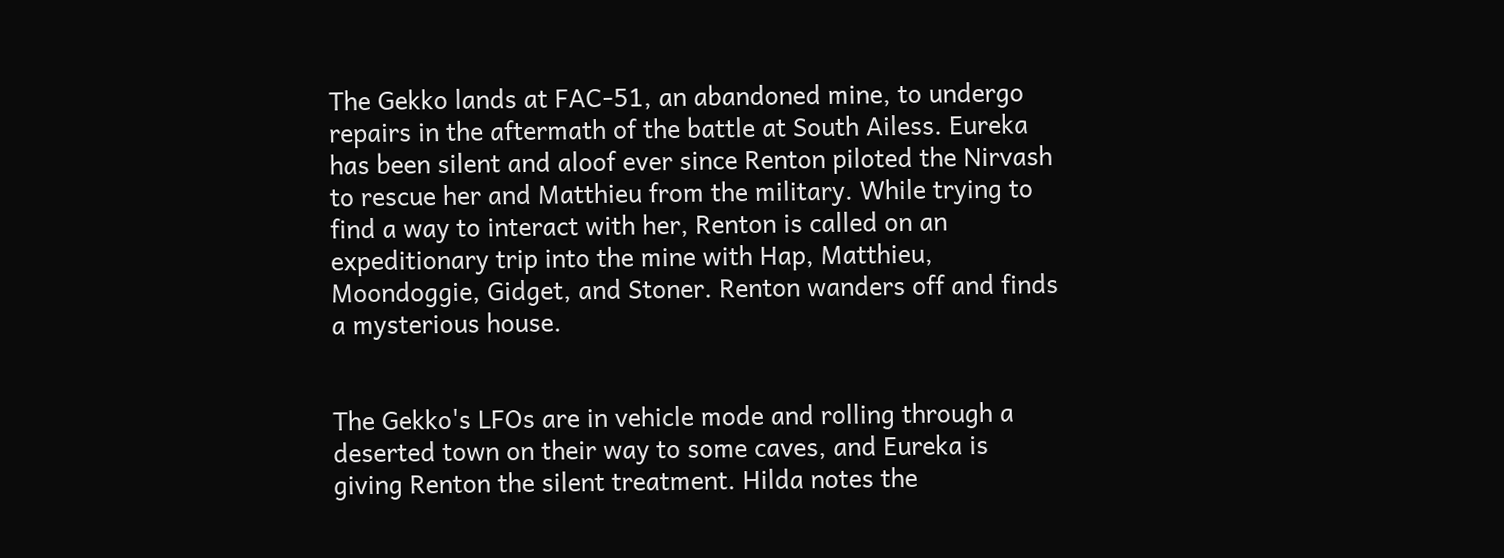The Gekko lands at FAC-51, an abandoned mine, to undergo repairs in the aftermath of the battle at South Ailess. Eureka has been silent and aloof ever since Renton piloted the Nirvash to rescue her and Matthieu from the military. While trying to find a way to interact with her, Renton is called on an expeditionary trip into the mine with Hap, Matthieu, Moondoggie, Gidget, and Stoner. Renton wanders off and finds a mysterious house.


The Gekko's LFOs are in vehicle mode and rolling through a deserted town on their way to some caves, and Eureka is giving Renton the silent treatment. Hilda notes the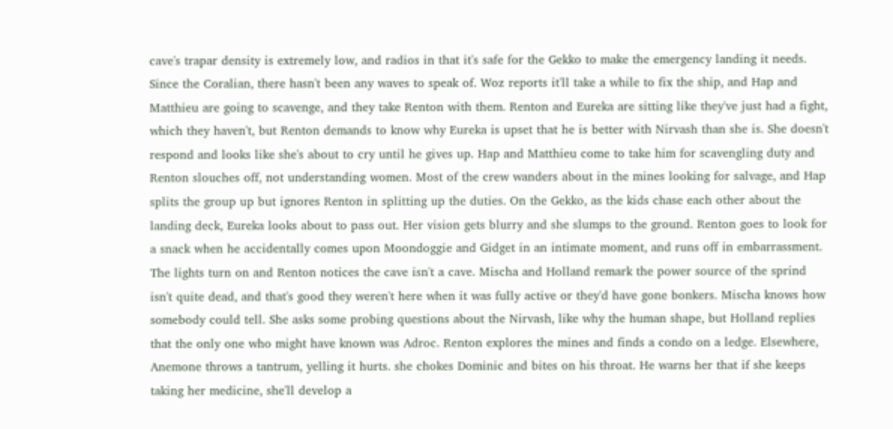cave's trapar density is extremely low, and radios in that it's safe for the Gekko to make the emergency landing it needs. Since the Coralian, there hasn't been any waves to speak of. Woz reports it'll take a while to fix the ship, and Hap and Matthieu are going to scavenge, and they take Renton with them. Renton and Eureka are sitting like they've just had a fight, which they haven't, but Renton demands to know why Eureka is upset that he is better with Nirvash than she is. She doesn't respond and looks like she's about to cry until he gives up. Hap and Matthieu come to take him for scavengling duty and Renton slouches off, not understanding women. Most of the crew wanders about in the mines looking for salvage, and Hap splits the group up but ignores Renton in splitting up the duties. On the Gekko, as the kids chase each other about the landing deck, Eureka looks about to pass out. Her vision gets blurry and she slumps to the ground. Renton goes to look for a snack when he accidentally comes upon Moondoggie and Gidget in an intimate moment, and runs off in embarrassment. The lights turn on and Renton notices the cave isn't a cave. Mischa and Holland remark the power source of the sprind isn't quite dead, and that's good they weren't here when it was fully active or they'd have gone bonkers. Mischa knows how somebody could tell. She asks some probing questions about the Nirvash, like why the human shape, but Holland replies that the only one who might have known was Adroc. Renton explores the mines and finds a condo on a ledge. Elsewhere, Anemone throws a tantrum, yelling it hurts. she chokes Dominic and bites on his throat. He warns her that if she keeps taking her medicine, she'll develop a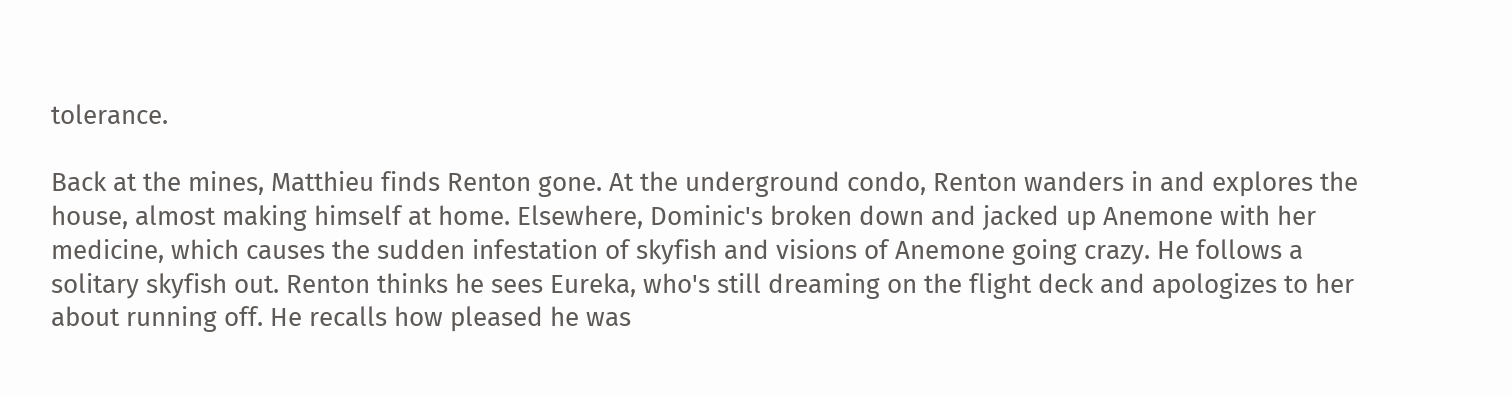tolerance.

Back at the mines, Matthieu finds Renton gone. At the underground condo, Renton wanders in and explores the house, almost making himself at home. Elsewhere, Dominic's broken down and jacked up Anemone with her medicine, which causes the sudden infestation of skyfish and visions of Anemone going crazy. He follows a solitary skyfish out. Renton thinks he sees Eureka, who's still dreaming on the flight deck and apologizes to her about running off. He recalls how pleased he was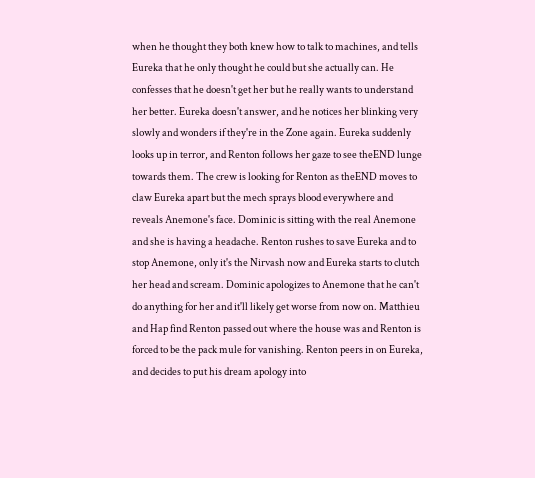when he thought they both knew how to talk to machines, and tells Eureka that he only thought he could but she actually can. He confesses that he doesn't get her but he really wants to understand her better. Eureka doesn't answer, and he notices her blinking very slowly and wonders if they're in the Zone again. Eureka suddenly looks up in terror, and Renton follows her gaze to see theEND lunge towards them. The crew is looking for Renton as theEND moves to claw Eureka apart but the mech sprays blood everywhere and reveals Anemone's face. Dominic is sitting with the real Anemone and she is having a headache. Renton rushes to save Eureka and to stop Anemone, only it's the Nirvash now and Eureka starts to clutch her head and scream. Dominic apologizes to Anemone that he can't do anything for her and it'll likely get worse from now on. Matthieu and Hap find Renton passed out where the house was and Renton is forced to be the pack mule for vanishing. Renton peers in on Eureka, and decides to put his dream apology into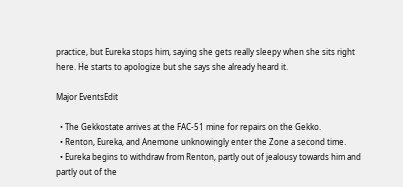practice, but Eureka stops him, saying she gets really sleepy when she sits right here. He starts to apologize but she says she already heard it.

Major EventsEdit

  • The Gekkostate arrives at the FAC-51 mine for repairs on the Gekko.
  • Renton, Eureka, and Anemone unknowingly enter the Zone a second time.
  • Eureka begins to withdraw from Renton, partly out of jealousy towards him and partly out of the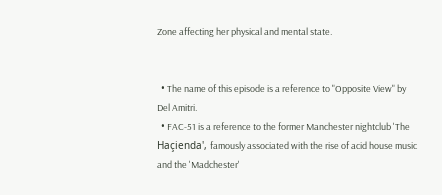Zone affecting her physical and mental state.


  • The name of this episode is a reference to "Opposite View" by Del Amitri.
  • FAC-51 is a reference to the former Manchester nightclub 'The Haçienda', famously associated with the rise of acid house music and the 'Madchester'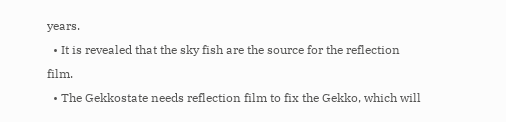years.
  • It is revealed that the sky fish are the source for the reflection film.
  • The Gekkostate needs reflection film to fix the Gekko, which will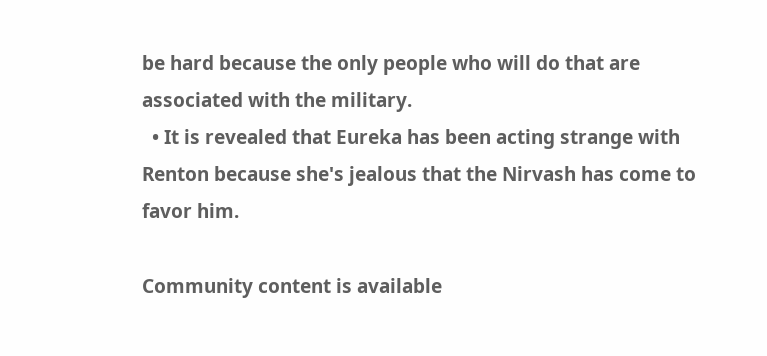be hard because the only people who will do that are associated with the military.
  • It is revealed that Eureka has been acting strange with Renton because she's jealous that the Nirvash has come to favor him.

Community content is available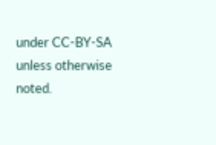under CC-BY-SA unless otherwise noted.